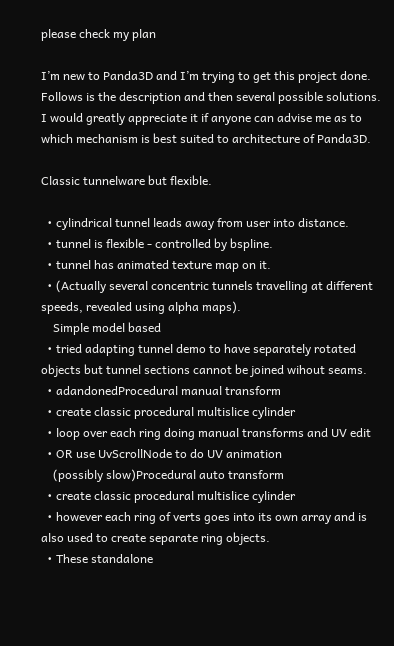please check my plan

I’m new to Panda3D and I’m trying to get this project done. Follows is the description and then several possible solutions. I would greatly appreciate it if anyone can advise me as to which mechanism is best suited to architecture of Panda3D.

Classic tunnelware but flexible.

  • cylindrical tunnel leads away from user into distance.
  • tunnel is flexible - controlled by bspline.
  • tunnel has animated texture map on it.
  • (Actually several concentric tunnels travelling at different speeds, revealed using alpha maps).
    Simple model based
  • tried adapting tunnel demo to have separately rotated objects but tunnel sections cannot be joined wihout seams.
  • adandonedProcedural manual transform
  • create classic procedural multislice cylinder
  • loop over each ring doing manual transforms and UV edit
  • OR use UvScrollNode to do UV animation
    (possibly slow)Procedural auto transform
  • create classic procedural multislice cylinder
  • however each ring of verts goes into its own array and is also used to create separate ring objects.
  • These standalone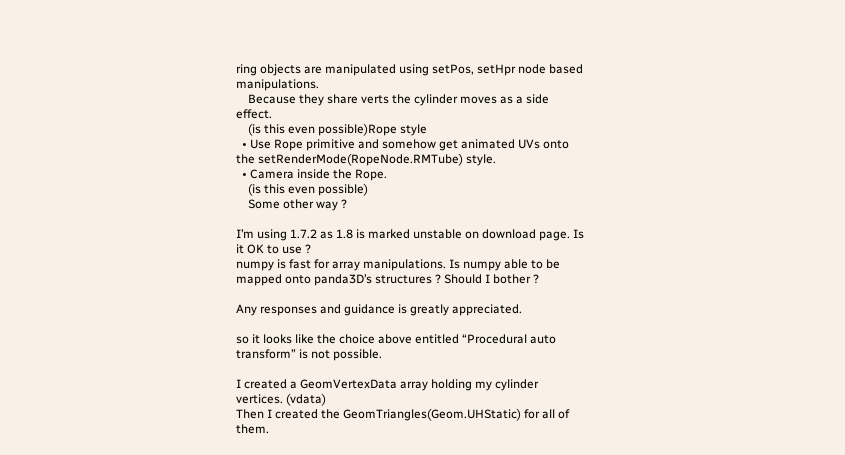ring objects are manipulated using setPos, setHpr node based manipulations.
    Because they share verts the cylinder moves as a side effect.
    (is this even possible)Rope style
  • Use Rope primitive and somehow get animated UVs onto the setRenderMode(RopeNode.RMTube) style.
  • Camera inside the Rope.
    (is this even possible)
    Some other way ?

I’m using 1.7.2 as 1.8 is marked unstable on download page. Is it OK to use ?
numpy is fast for array manipulations. Is numpy able to be mapped onto panda3D’s structures ? Should I bother ?

Any responses and guidance is greatly appreciated.

so it looks like the choice above entitled “Procedural auto transform” is not possible.

I created a GeomVertexData array holding my cylinder vertices. (vdata)
Then I created the GeomTriangles(Geom.UHStatic) for all of them.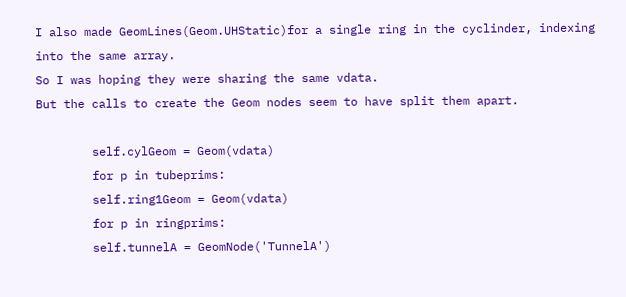I also made GeomLines(Geom.UHStatic)for a single ring in the cyclinder, indexing into the same array.
So I was hoping they were sharing the same vdata.
But the calls to create the Geom nodes seem to have split them apart.

        self.cylGeom = Geom(vdata)
        for p in tubeprims:
        self.ring1Geom = Geom(vdata)
        for p in ringprims:
        self.tunnelA = GeomNode('TunnelA')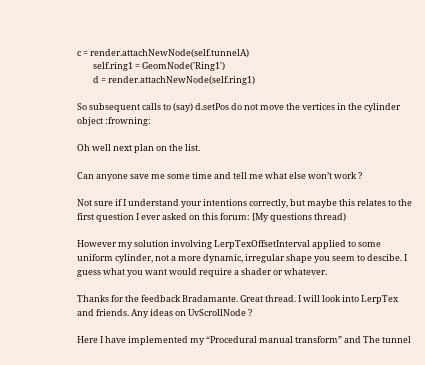c = render.attachNewNode(self.tunnelA)
        self.ring1 = GeomNode('Ring1')
        d = render.attachNewNode(self.ring1)

So subsequent calls to (say) d.setPos do not move the vertices in the cylinder object :frowning:

Oh well next plan on the list.

Can anyone save me some time and tell me what else won’t work ?

Not sure if I understand your intentions correctly, but maybe this relates to the first question I ever asked on this forum: [My questions thread)

However my solution involving LerpTexOffsetInterval applied to some uniform cylinder, not a more dynamic, irregular shape you seem to descibe. I guess what you want would require a shader or whatever.

Thanks for the feedback Bradamante. Great thread. I will look into LerpTex and friends. Any ideas on UvScrollNode ?

Here I have implemented my “Procedural manual transform” and The tunnel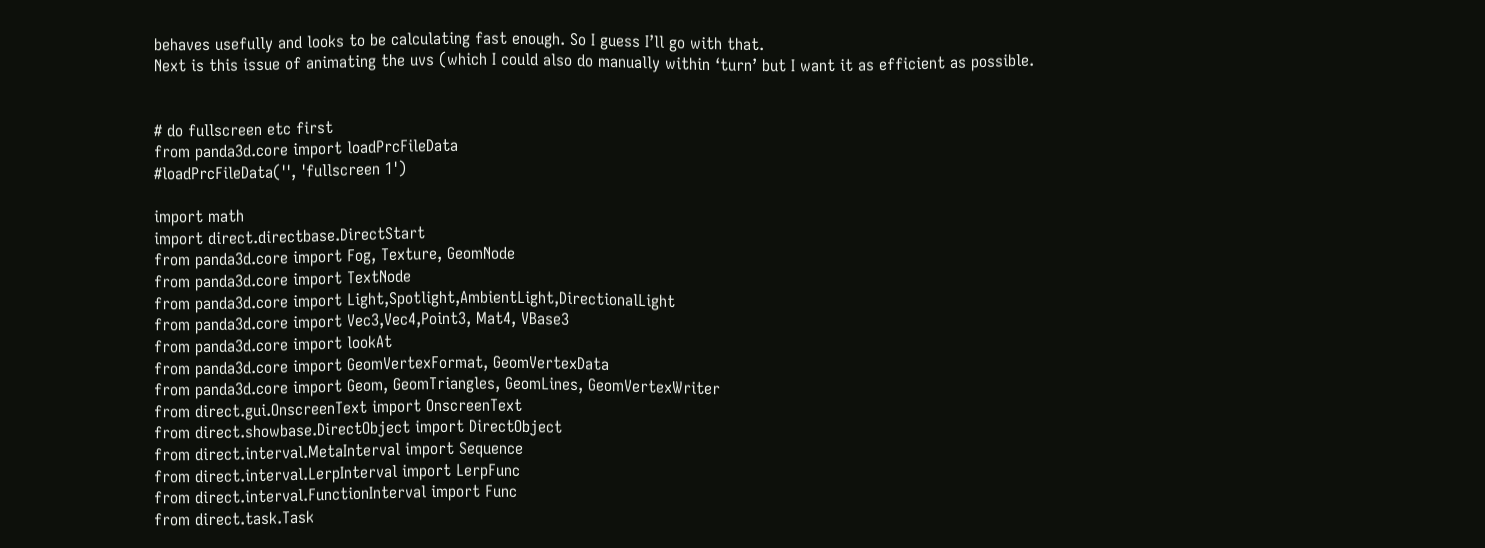behaves usefully and looks to be calculating fast enough. So I guess I’ll go with that.
Next is this issue of animating the uvs (which I could also do manually within ‘turn’ but I want it as efficient as possible.


# do fullscreen etc first
from panda3d.core import loadPrcFileData
#loadPrcFileData('', 'fullscreen 1')

import math
import direct.directbase.DirectStart
from panda3d.core import Fog, Texture, GeomNode
from panda3d.core import TextNode
from panda3d.core import Light,Spotlight,AmbientLight,DirectionalLight
from panda3d.core import Vec3,Vec4,Point3, Mat4, VBase3
from panda3d.core import lookAt
from panda3d.core import GeomVertexFormat, GeomVertexData
from panda3d.core import Geom, GeomTriangles, GeomLines, GeomVertexWriter
from direct.gui.OnscreenText import OnscreenText
from direct.showbase.DirectObject import DirectObject
from direct.interval.MetaInterval import Sequence
from direct.interval.LerpInterval import LerpFunc
from direct.interval.FunctionInterval import Func
from direct.task.Task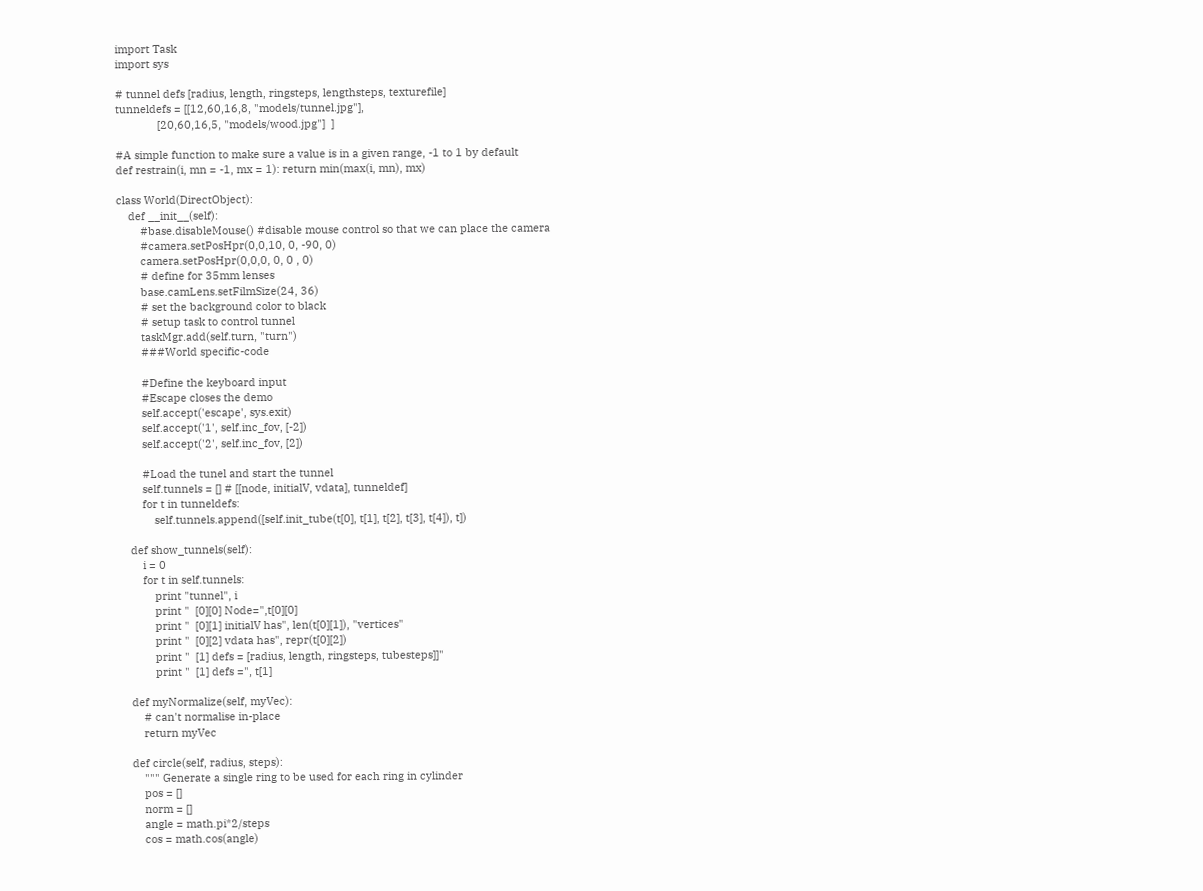import Task
import sys

# tunnel defs [radius, length, ringsteps, lengthsteps, texturefile]
tunneldefs = [[12,60,16,8, "models/tunnel.jpg"],
              [20,60,16,5, "models/wood.jpg"]  ]

#A simple function to make sure a value is in a given range, -1 to 1 by default
def restrain(i, mn = -1, mx = 1): return min(max(i, mn), mx)

class World(DirectObject):
    def __init__(self):
        #base.disableMouse() #disable mouse control so that we can place the camera
        #camera.setPosHpr(0,0,10, 0, -90, 0)
        camera.setPosHpr(0,0,0, 0, 0 , 0)
        # define for 35mm lenses
        base.camLens.setFilmSize(24, 36)
        # set the background color to black
        # setup task to control tunnel
        taskMgr.add(self.turn, "turn")
        ###World specific-code

        #Define the keyboard input
        #Escape closes the demo
        self.accept('escape', sys.exit)
        self.accept('1', self.inc_fov, [-2])
        self.accept('2', self.inc_fov, [2])

        #Load the tunel and start the tunnel
        self.tunnels = [] # [[node, initialV, vdata], tunneldef]
        for t in tunneldefs:
            self.tunnels.append([self.init_tube(t[0], t[1], t[2], t[3], t[4]), t])

    def show_tunnels(self):
        i = 0
        for t in self.tunnels:
            print "tunnel", i
            print "  [0][0] Node=",t[0][0]
            print "  [0][1] initialV has", len(t[0][1]), "vertices"
            print "  [0][2] vdata has", repr(t[0][2])
            print "  [1] defs = [radius, length, ringsteps, tubesteps]]"
            print "  [1] defs =", t[1]

    def myNormalize(self, myVec):
        # can't normalise in-place
        return myVec

    def circle(self, radius, steps):
        """ Generate a single ring to be used for each ring in cylinder
        pos = []
        norm = []
        angle = math.pi*2/steps
        cos = math.cos(angle)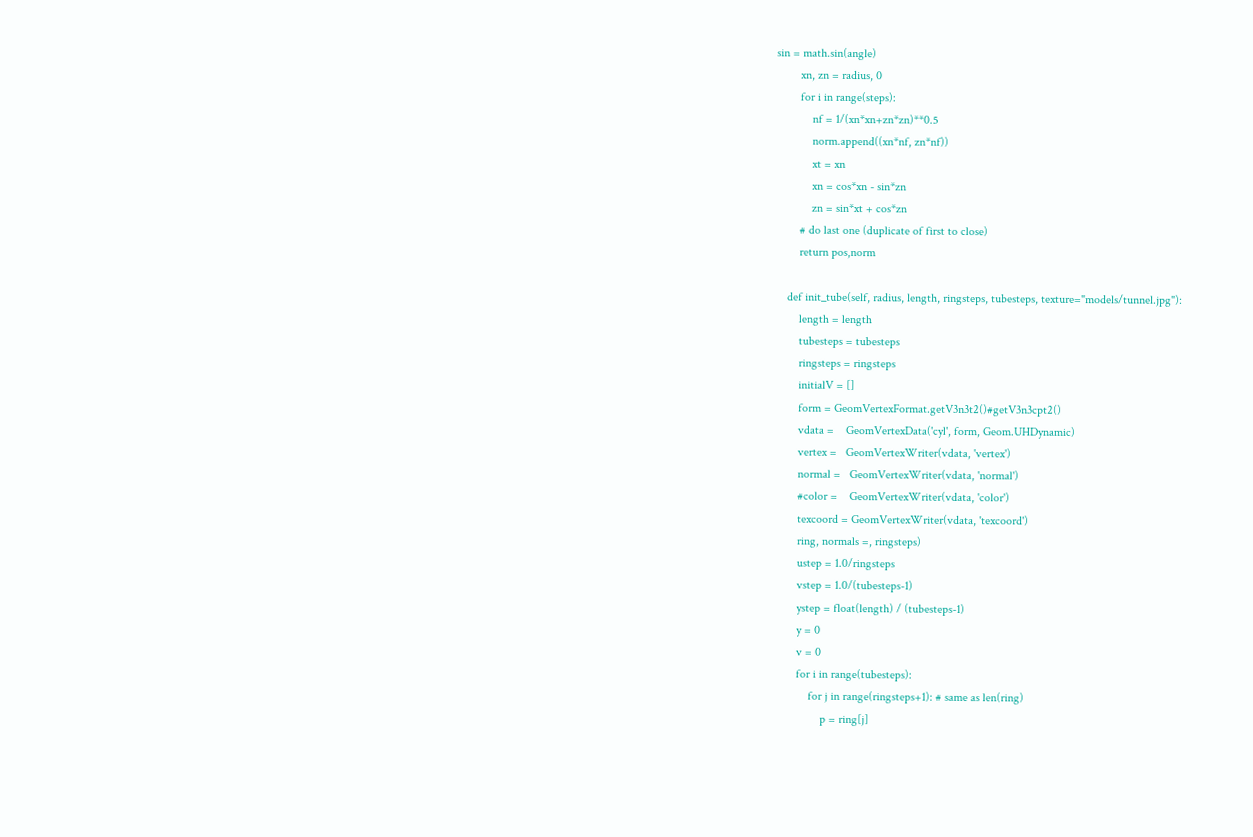sin = math.sin(angle)
        xn, zn = radius, 0
        for i in range(steps):
            nf = 1/(xn*xn+zn*zn)**0.5
            norm.append((xn*nf, zn*nf))
            xt = xn
            xn = cos*xn - sin*zn
            zn = sin*xt + cos*zn
        # do last one (duplicate of first to close)
        return pos,norm

    def init_tube(self, radius, length, ringsteps, tubesteps, texture="models/tunnel.jpg"):
        length = length
        tubesteps = tubesteps
        ringsteps = ringsteps
        initialV = []
        form = GeomVertexFormat.getV3n3t2()#getV3n3cpt2()
        vdata =    GeomVertexData('cyl', form, Geom.UHDynamic)
        vertex =   GeomVertexWriter(vdata, 'vertex')
        normal =   GeomVertexWriter(vdata, 'normal')
        #color =    GeomVertexWriter(vdata, 'color')
        texcoord = GeomVertexWriter(vdata, 'texcoord')
        ring, normals =, ringsteps)
        ustep = 1.0/ringsteps
        vstep = 1.0/(tubesteps-1)
        ystep = float(length) / (tubesteps-1)
        y = 0
        v = 0
        for i in range(tubesteps):
            for j in range(ringsteps+1): # same as len(ring)
                p = ring[j]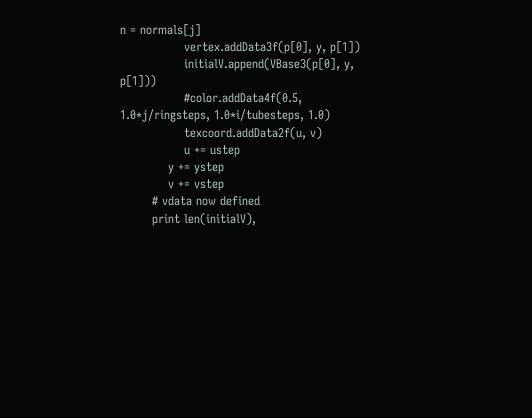n = normals[j]
                vertex.addData3f(p[0], y, p[1])
                initialV.append(VBase3(p[0], y, p[1]))
                #color.addData4f(0.5, 1.0*j/ringsteps, 1.0*i/tubesteps, 1.0)
                texcoord.addData2f(u, v)
                u += ustep
            y += ystep
            v += vstep
        # vdata now defined
        print len(initialV),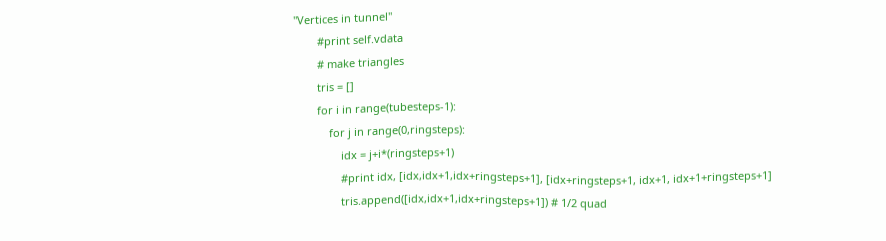"Vertices in tunnel"
        #print self.vdata
        # make triangles
        tris = []
        for i in range(tubesteps-1):
            for j in range(0,ringsteps):
                idx = j+i*(ringsteps+1)
                #print idx, [idx,idx+1,idx+ringsteps+1], [idx+ringsteps+1, idx+1, idx+1+ringsteps+1]
                tris.append([idx,idx+1,idx+ringsteps+1]) # 1/2 quad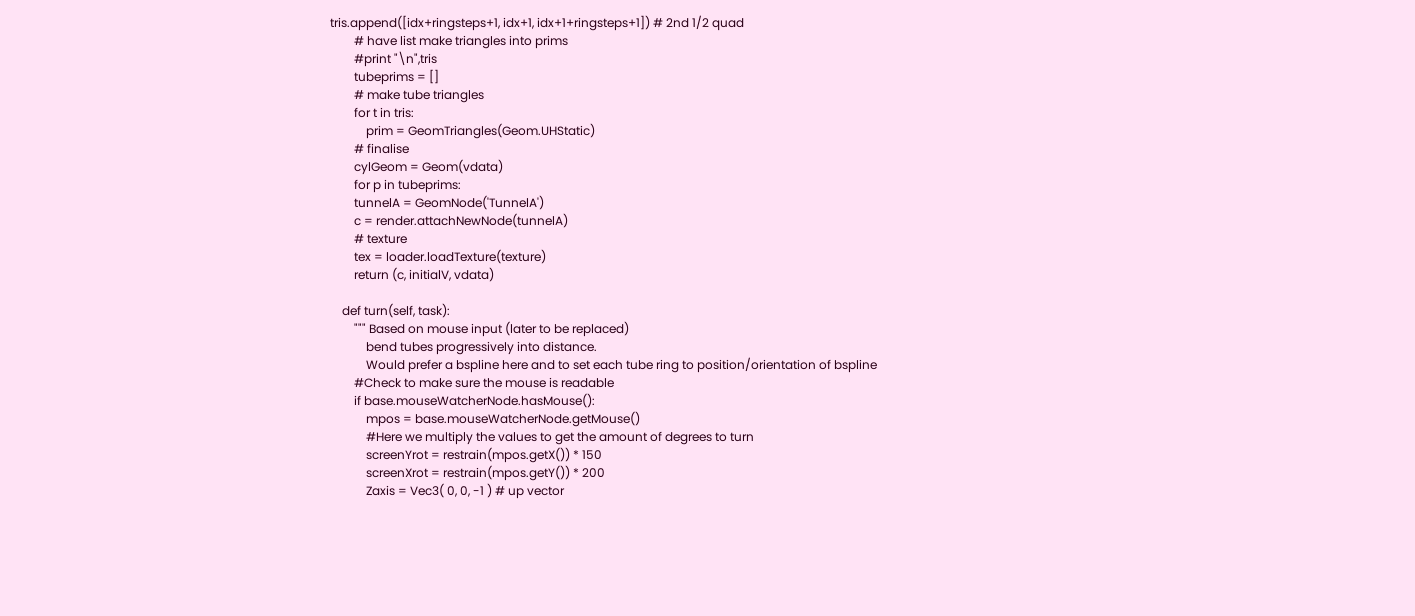tris.append([idx+ringsteps+1, idx+1, idx+1+ringsteps+1]) # 2nd 1/2 quad
        # have list make triangles into prims
        #print "\n",tris
        tubeprims = []
        # make tube triangles
        for t in tris:
            prim = GeomTriangles(Geom.UHStatic)
        # finalise
        cylGeom = Geom(vdata)
        for p in tubeprims:
        tunnelA = GeomNode('TunnelA')
        c = render.attachNewNode(tunnelA)
        # texture
        tex = loader.loadTexture(texture)
        return (c, initialV, vdata)

    def turn(self, task):
        """ Based on mouse input (later to be replaced)
            bend tubes progressively into distance.
            Would prefer a bspline here and to set each tube ring to position/orientation of bspline
        #Check to make sure the mouse is readable
        if base.mouseWatcherNode.hasMouse():
            mpos = base.mouseWatcherNode.getMouse()
            #Here we multiply the values to get the amount of degrees to turn
            screenYrot = restrain(mpos.getX()) * 150
            screenXrot = restrain(mpos.getY()) * 200
            Zaxis = Vec3( 0, 0, -1 ) # up vector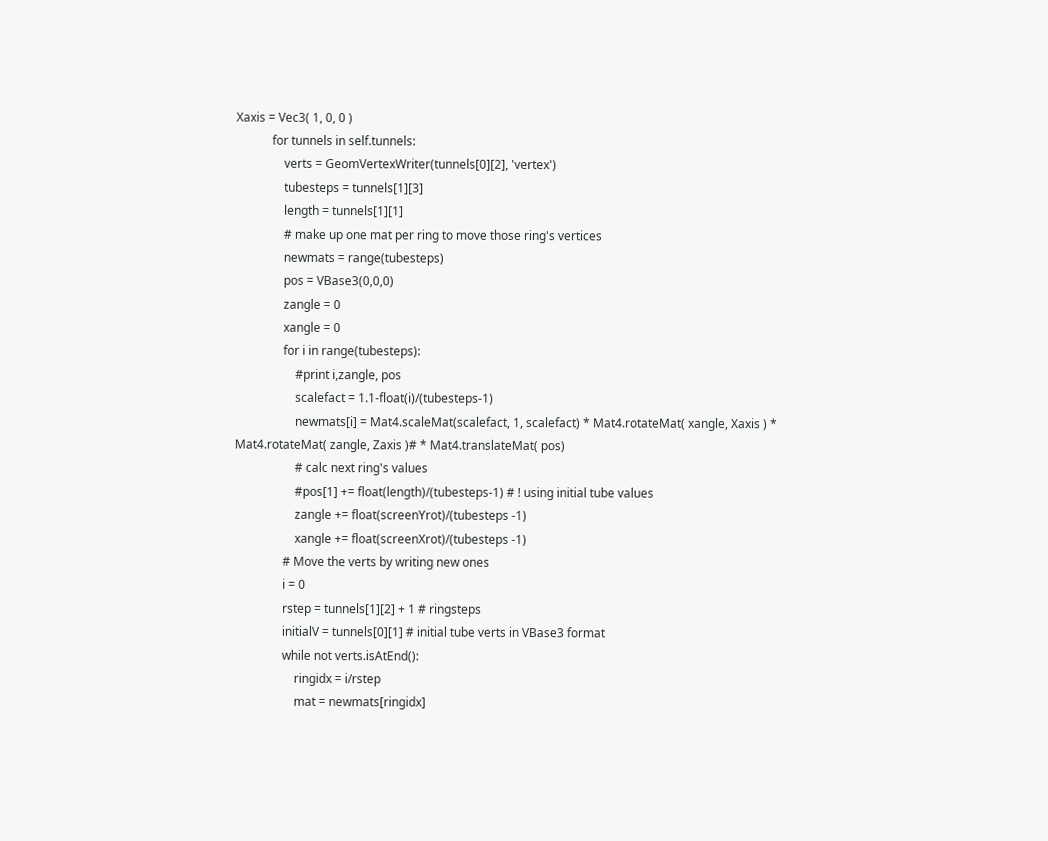Xaxis = Vec3( 1, 0, 0 )
            for tunnels in self.tunnels:
                verts = GeomVertexWriter(tunnels[0][2], 'vertex')
                tubesteps = tunnels[1][3]
                length = tunnels[1][1]
                # make up one mat per ring to move those ring's vertices
                newmats = range(tubesteps)
                pos = VBase3(0,0,0)
                zangle = 0
                xangle = 0
                for i in range(tubesteps):
                    #print i,zangle, pos
                    scalefact = 1.1-float(i)/(tubesteps-1)
                    newmats[i] = Mat4.scaleMat(scalefact, 1, scalefact) * Mat4.rotateMat( xangle, Xaxis ) * Mat4.rotateMat( zangle, Zaxis )# * Mat4.translateMat( pos)
                    # calc next ring's values
                    #pos[1] += float(length)/(tubesteps-1) # ! using initial tube values
                    zangle += float(screenYrot)/(tubesteps -1)
                    xangle += float(screenXrot)/(tubesteps -1)
                # Move the verts by writing new ones
                i = 0
                rstep = tunnels[1][2] + 1 # ringsteps
                initialV = tunnels[0][1] # initial tube verts in VBase3 format
                while not verts.isAtEnd():
                    ringidx = i/rstep
                    mat = newmats[ringidx]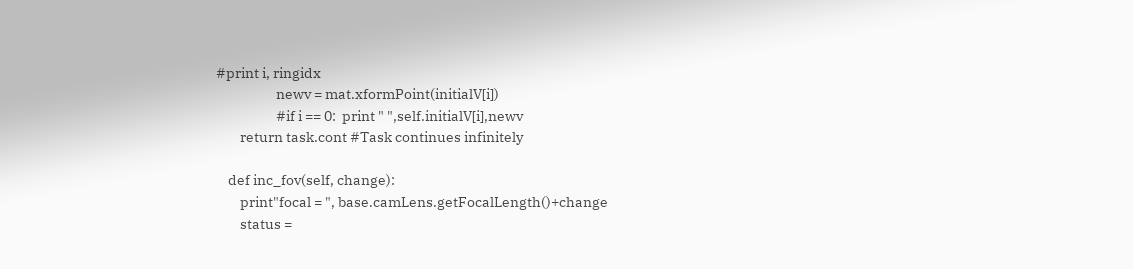#print i, ringidx
                    newv = mat.xformPoint(initialV[i])
                    #if i == 0:  print " ",self.initialV[i],newv
        return task.cont #Task continues infinitely

    def inc_fov(self, change):
        print"focal = ", base.camLens.getFocalLength()+change
        status =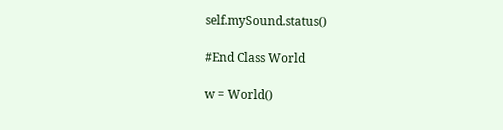self.mySound.status()

#End Class World

w = World()